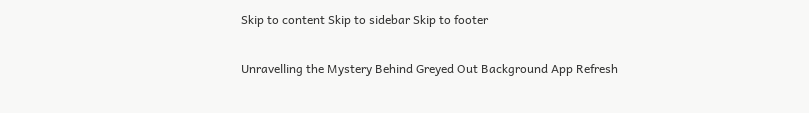Skip to content Skip to sidebar Skip to footer

Unravelling the Mystery Behind Greyed Out Background App Refresh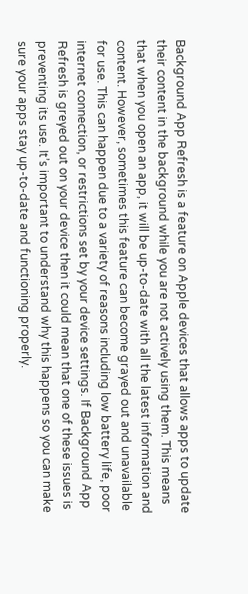Background App Refresh is a feature on Apple devices that allows apps to update their content in the background while you are not actively using them. This means that when you open an app, it will be up-to-date with all the latest information and content. However, sometimes this feature can become grayed out and unavailable for use. This can happen due to a variety of reasons including low battery life, poor internet connection, or restrictions set by your device settings. If Background App Refresh is greyed out on your device then it could mean that one of these issues is preventing its use. It’s important to understand why this happens so you can make sure your apps stay up-to-date and functioning properly.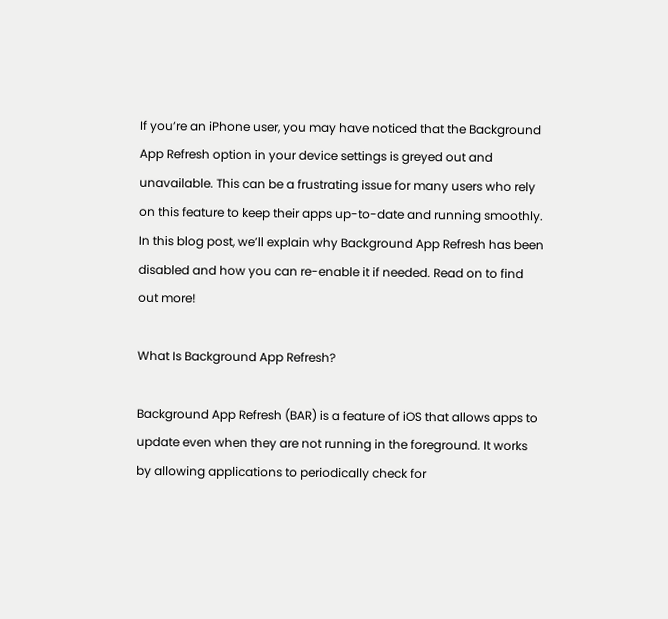If you’re an iPhone user, you may have noticed that the Background App Refresh option in your device settings is greyed out and unavailable. This can be a frustrating issue for many users who rely on this feature to keep their apps up-to-date and running smoothly. In this blog post, we’ll explain why Background App Refresh has been disabled and how you can re-enable it if needed. Read on to find out more!

What Is Background App Refresh?

Background App Refresh (BAR) is a feature of iOS that allows apps to update even when they are not running in the foreground. It works by allowing applications to periodically check for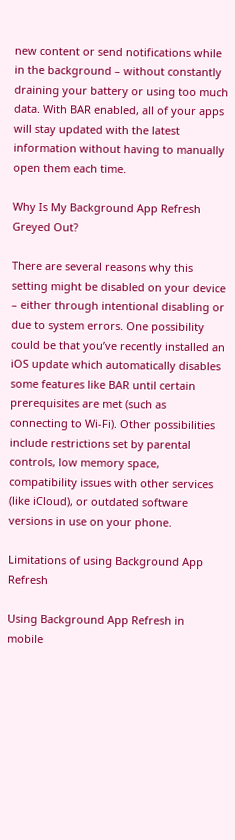new content or send notifications while in the background – without constantly draining your battery or using too much data. With BAR enabled, all of your apps will stay updated with the latest information without having to manually open them each time.

Why Is My Background App Refresh Greyed Out?

There are several reasons why this setting might be disabled on your device – either through intentional disabling or due to system errors. One possibility could be that you’ve recently installed an iOS update which automatically disables some features like BAR until certain prerequisites are met (such as connecting to Wi-Fi). Other possibilities include restrictions set by parental controls, low memory space, compatibility issues with other services (like iCloud), or outdated software versions in use on your phone.

Limitations of using Background App Refresh

Using Background App Refresh in mobile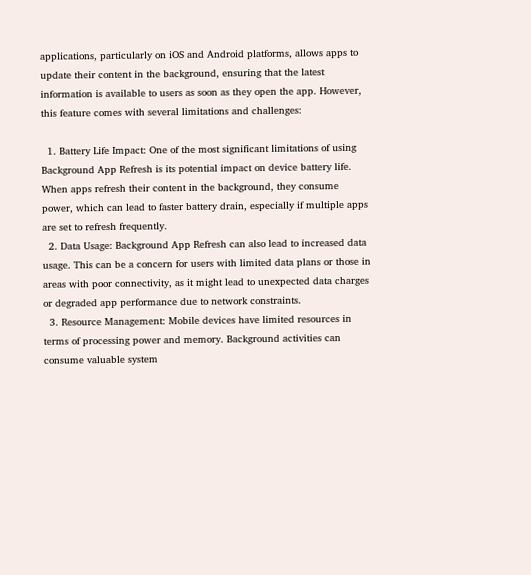applications, particularly on iOS and Android platforms, allows apps to update their content in the background, ensuring that the latest information is available to users as soon as they open the app. However, this feature comes with several limitations and challenges:

  1. Battery Life Impact: One of the most significant limitations of using Background App Refresh is its potential impact on device battery life. When apps refresh their content in the background, they consume power, which can lead to faster battery drain, especially if multiple apps are set to refresh frequently.
  2. Data Usage: Background App Refresh can also lead to increased data usage. This can be a concern for users with limited data plans or those in areas with poor connectivity, as it might lead to unexpected data charges or degraded app performance due to network constraints.
  3. Resource Management: Mobile devices have limited resources in terms of processing power and memory. Background activities can consume valuable system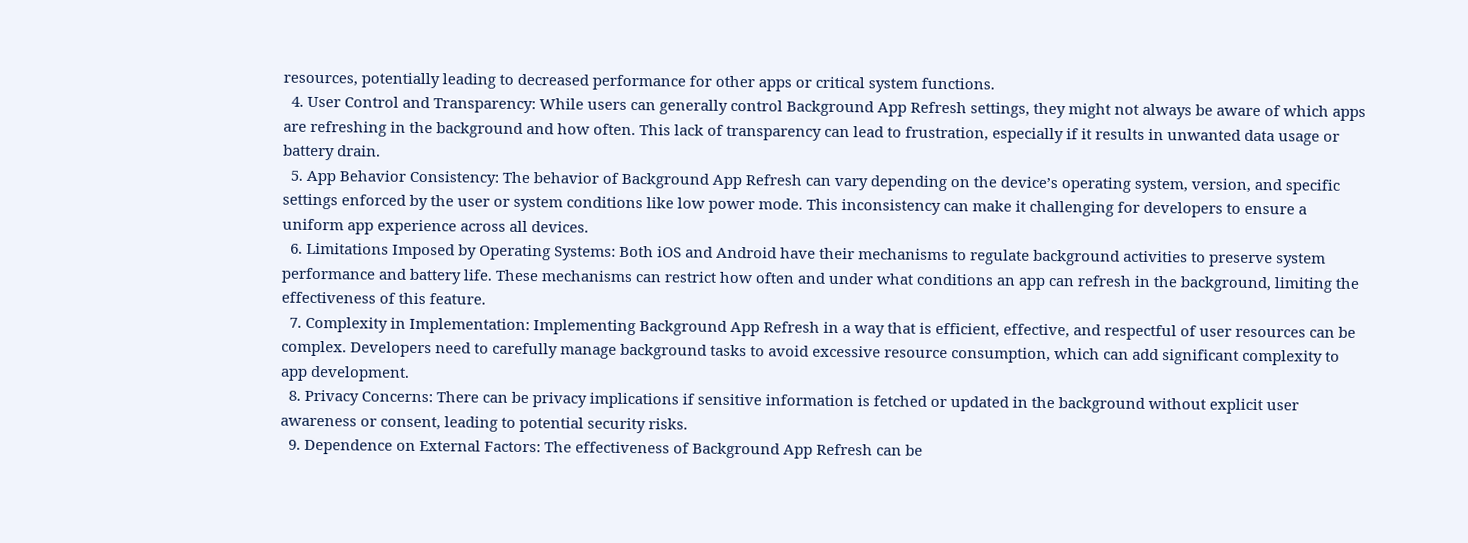resources, potentially leading to decreased performance for other apps or critical system functions.
  4. User Control and Transparency: While users can generally control Background App Refresh settings, they might not always be aware of which apps are refreshing in the background and how often. This lack of transparency can lead to frustration, especially if it results in unwanted data usage or battery drain.
  5. App Behavior Consistency: The behavior of Background App Refresh can vary depending on the device’s operating system, version, and specific settings enforced by the user or system conditions like low power mode. This inconsistency can make it challenging for developers to ensure a uniform app experience across all devices.
  6. Limitations Imposed by Operating Systems: Both iOS and Android have their mechanisms to regulate background activities to preserve system performance and battery life. These mechanisms can restrict how often and under what conditions an app can refresh in the background, limiting the effectiveness of this feature.
  7. Complexity in Implementation: Implementing Background App Refresh in a way that is efficient, effective, and respectful of user resources can be complex. Developers need to carefully manage background tasks to avoid excessive resource consumption, which can add significant complexity to app development.
  8. Privacy Concerns: There can be privacy implications if sensitive information is fetched or updated in the background without explicit user awareness or consent, leading to potential security risks.
  9. Dependence on External Factors: The effectiveness of Background App Refresh can be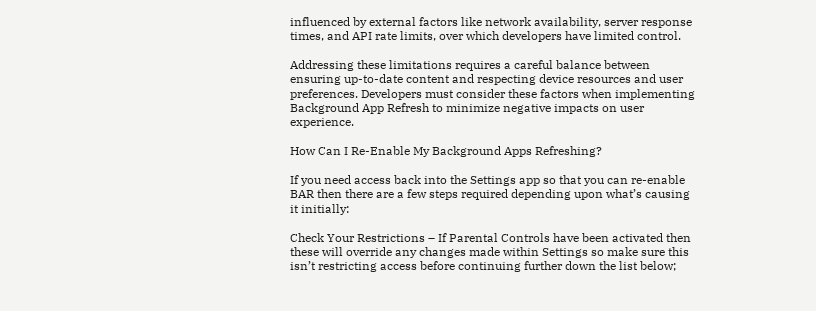influenced by external factors like network availability, server response times, and API rate limits, over which developers have limited control.

Addressing these limitations requires a careful balance between ensuring up-to-date content and respecting device resources and user preferences. Developers must consider these factors when implementing Background App Refresh to minimize negative impacts on user experience.

How Can I Re-Enable My Background Apps Refreshing?

If you need access back into the Settings app so that you can re-enable BAR then there are a few steps required depending upon what’s causing it initially:

Check Your Restrictions – If Parental Controls have been activated then these will override any changes made within Settings so make sure this isn’t restricting access before continuing further down the list below;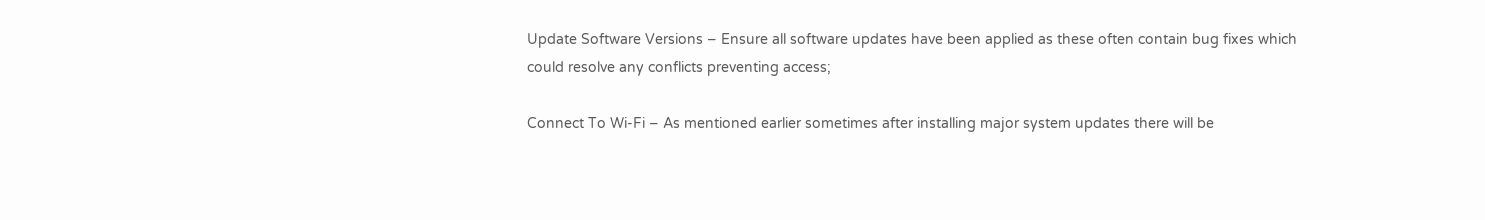Update Software Versions – Ensure all software updates have been applied as these often contain bug fixes which could resolve any conflicts preventing access;

Connect To Wi-Fi – As mentioned earlier sometimes after installing major system updates there will be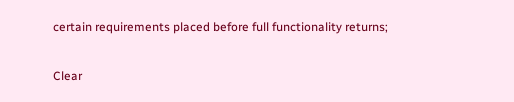certain requirements placed before full functionality returns;

Clear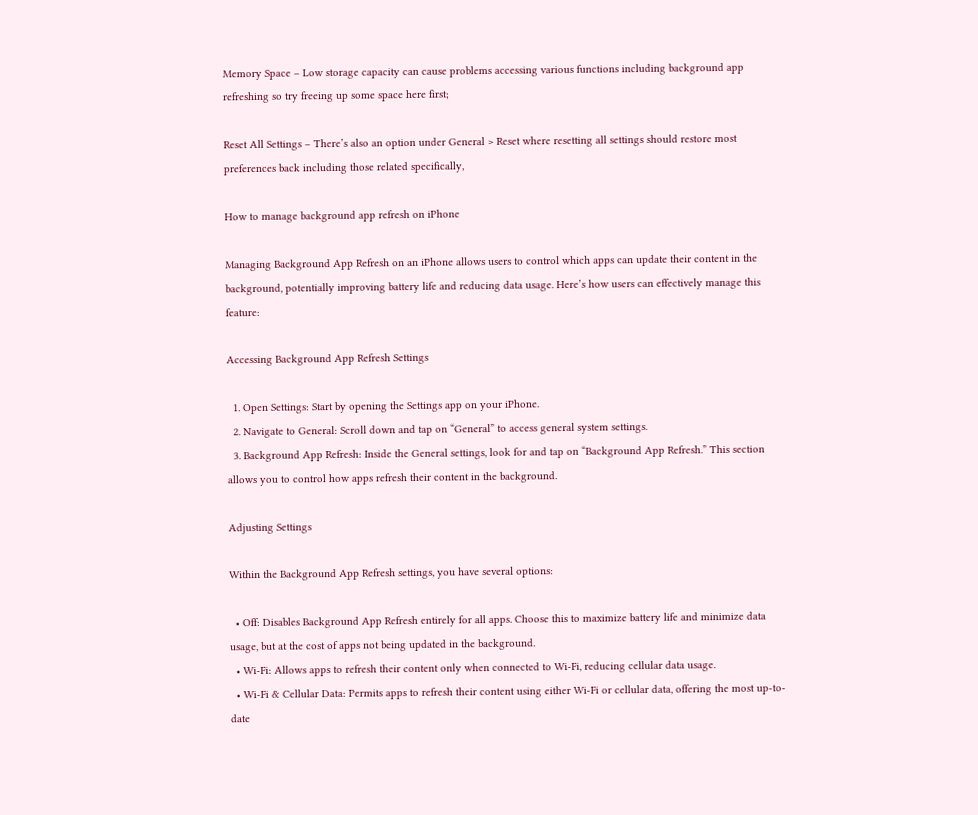Memory Space – Low storage capacity can cause problems accessing various functions including background app refreshing so try freeing up some space here first;

Reset All Settings – There’s also an option under General > Reset where resetting all settings should restore most preferences back including those related specifically,

How to manage background app refresh on iPhone

Managing Background App Refresh on an iPhone allows users to control which apps can update their content in the background, potentially improving battery life and reducing data usage. Here’s how users can effectively manage this feature:

Accessing Background App Refresh Settings

  1. Open Settings: Start by opening the Settings app on your iPhone.
  2. Navigate to General: Scroll down and tap on “General” to access general system settings.
  3. Background App Refresh: Inside the General settings, look for and tap on “Background App Refresh.” This section allows you to control how apps refresh their content in the background.

Adjusting Settings

Within the Background App Refresh settings, you have several options:

  • Off: Disables Background App Refresh entirely for all apps. Choose this to maximize battery life and minimize data usage, but at the cost of apps not being updated in the background.
  • Wi-Fi: Allows apps to refresh their content only when connected to Wi-Fi, reducing cellular data usage.
  • Wi-Fi & Cellular Data: Permits apps to refresh their content using either Wi-Fi or cellular data, offering the most up-to-date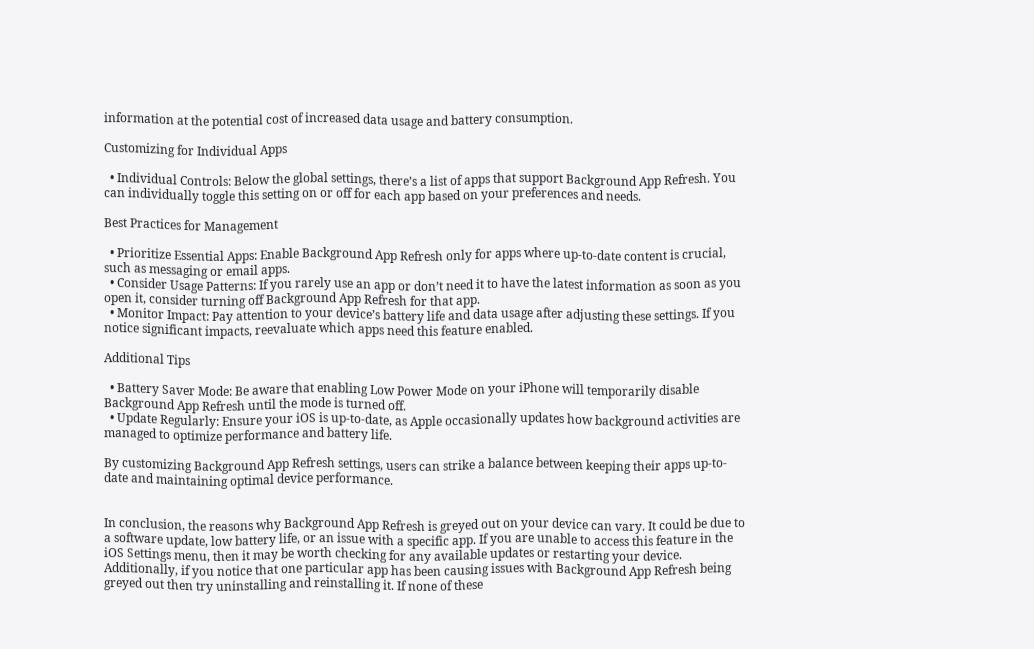information at the potential cost of increased data usage and battery consumption.

Customizing for Individual Apps

  • Individual Controls: Below the global settings, there’s a list of apps that support Background App Refresh. You can individually toggle this setting on or off for each app based on your preferences and needs.

Best Practices for Management

  • Prioritize Essential Apps: Enable Background App Refresh only for apps where up-to-date content is crucial, such as messaging or email apps.
  • Consider Usage Patterns: If you rarely use an app or don’t need it to have the latest information as soon as you open it, consider turning off Background App Refresh for that app.
  • Monitor Impact: Pay attention to your device’s battery life and data usage after adjusting these settings. If you notice significant impacts, reevaluate which apps need this feature enabled.

Additional Tips

  • Battery Saver Mode: Be aware that enabling Low Power Mode on your iPhone will temporarily disable Background App Refresh until the mode is turned off.
  • Update Regularly: Ensure your iOS is up-to-date, as Apple occasionally updates how background activities are managed to optimize performance and battery life.

By customizing Background App Refresh settings, users can strike a balance between keeping their apps up-to-date and maintaining optimal device performance.


In conclusion, the reasons why Background App Refresh is greyed out on your device can vary. It could be due to a software update, low battery life, or an issue with a specific app. If you are unable to access this feature in the iOS Settings menu, then it may be worth checking for any available updates or restarting your device. Additionally, if you notice that one particular app has been causing issues with Background App Refresh being greyed out then try uninstalling and reinstalling it. If none of these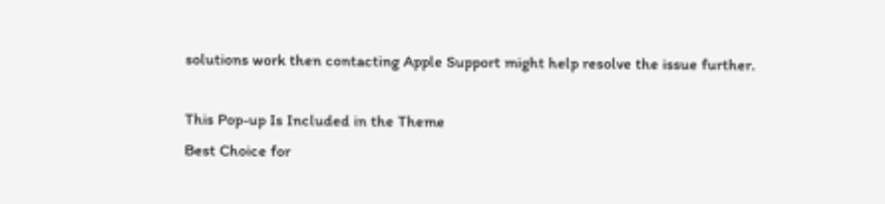solutions work then contacting Apple Support might help resolve the issue further.

This Pop-up Is Included in the Theme
Best Choice for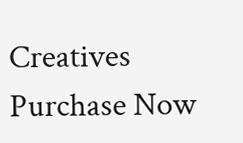Creatives
Purchase Now